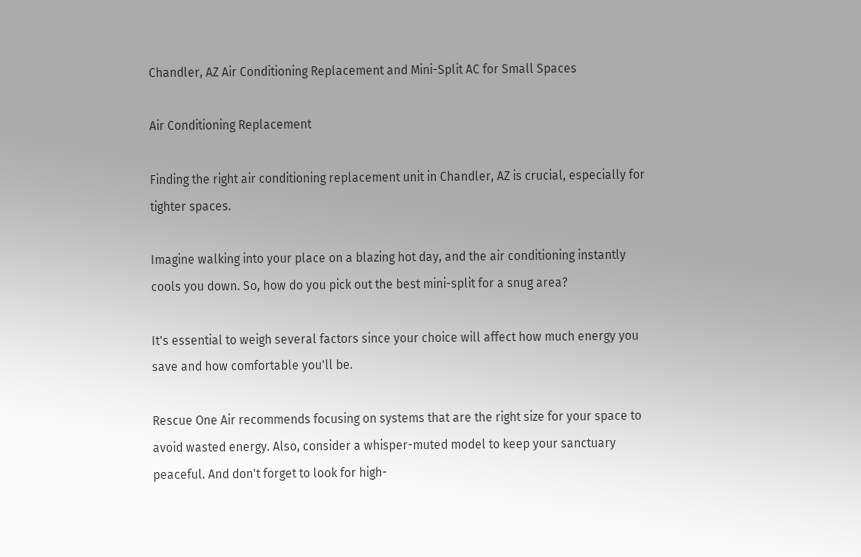Chandler, AZ Air Conditioning Replacement and Mini-Split AC for Small Spaces

Air Conditioning Replacement

Finding the right air conditioning replacement unit in Chandler, AZ is crucial, especially for tighter spaces.

Imagine walking into your place on a blazing hot day, and the air conditioning instantly cools you down. So, how do you pick out the best mini-split for a snug area?

It's essential to weigh several factors since your choice will affect how much energy you save and how comfortable you'll be.

Rescue One Air recommends focusing on systems that are the right size for your space to avoid wasted energy. Also, consider a whisper-muted model to keep your sanctuary peaceful. And don't forget to look for high-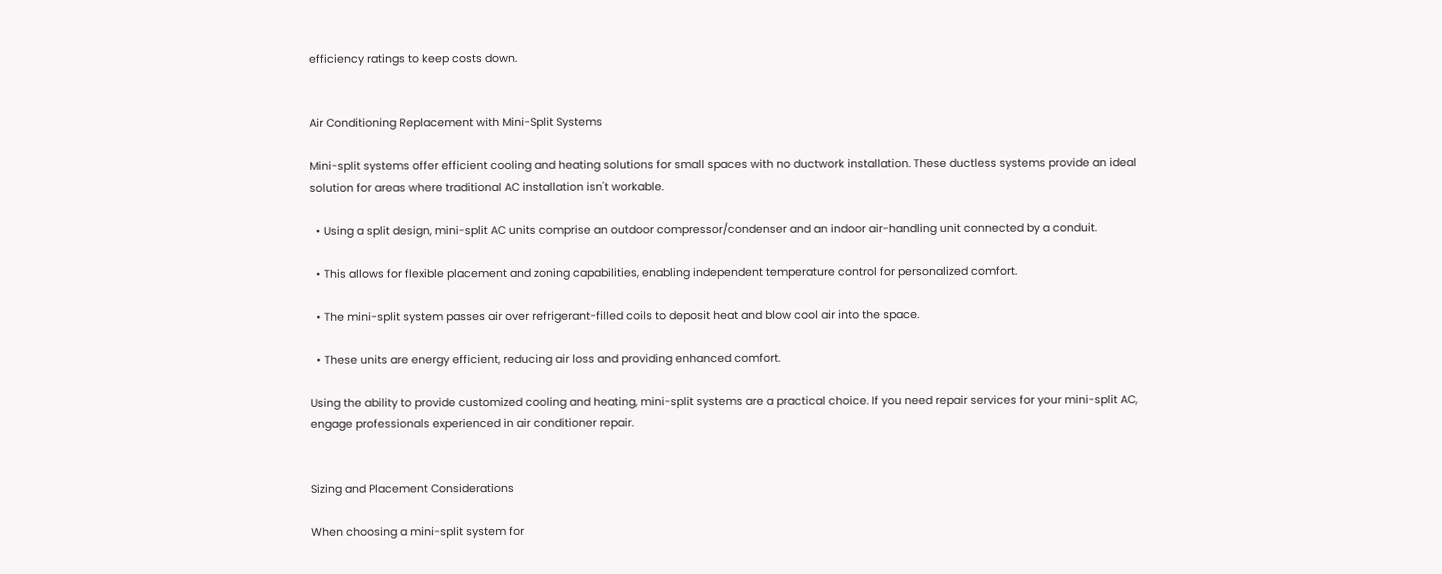efficiency ratings to keep costs down.


Air Conditioning Replacement with Mini-Split Systems

Mini-split systems offer efficient cooling and heating solutions for small spaces with no ductwork installation. These ductless systems provide an ideal solution for areas where traditional AC installation isn't workable.

  • Using a split design, mini-split AC units comprise an outdoor compressor/condenser and an indoor air-handling unit connected by a conduit.

  • This allows for flexible placement and zoning capabilities, enabling independent temperature control for personalized comfort.

  • The mini-split system passes air over refrigerant-filled coils to deposit heat and blow cool air into the space.

  • These units are energy efficient, reducing air loss and providing enhanced comfort.

Using the ability to provide customized cooling and heating, mini-split systems are a practical choice. If you need repair services for your mini-split AC, engage professionals experienced in air conditioner repair.


Sizing and Placement Considerations

When choosing a mini-split system for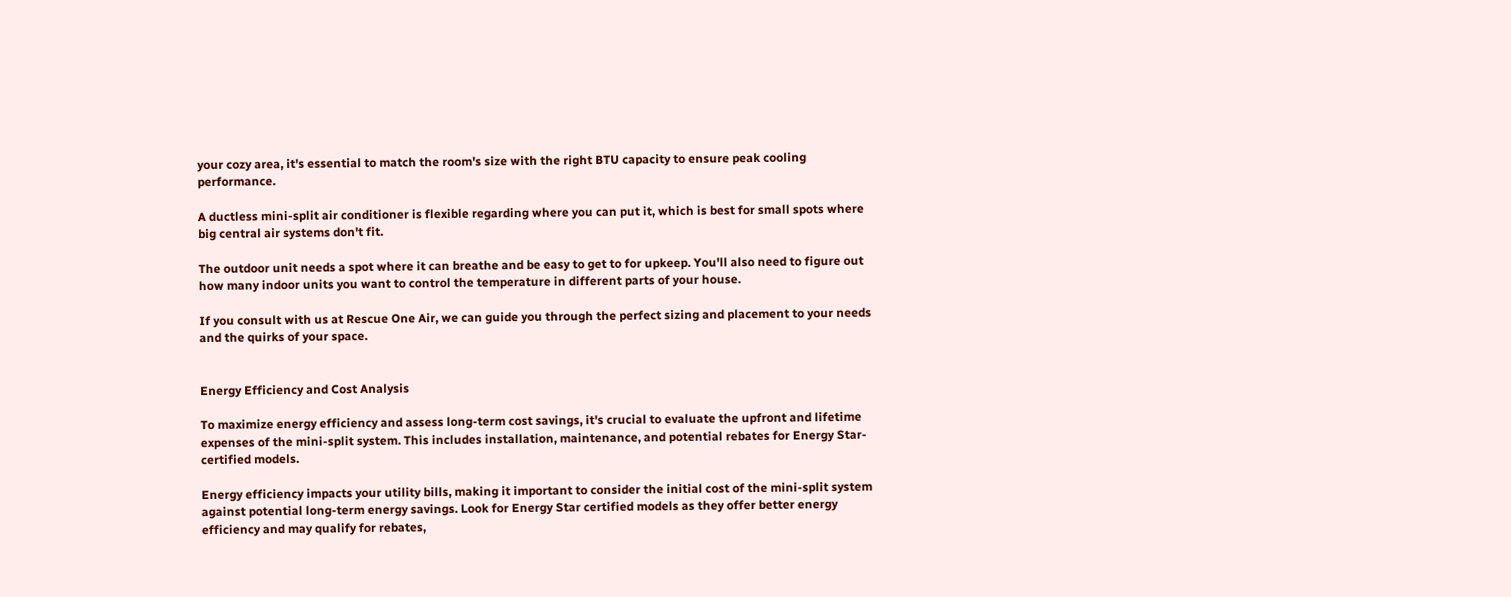your cozy area, it's essential to match the room's size with the right BTU capacity to ensure peak cooling performance.

A ductless mini-split air conditioner is flexible regarding where you can put it, which is best for small spots where big central air systems don't fit.

The outdoor unit needs a spot where it can breathe and be easy to get to for upkeep. You'll also need to figure out how many indoor units you want to control the temperature in different parts of your house.

If you consult with us at Rescue One Air, we can guide you through the perfect sizing and placement to your needs and the quirks of your space.


Energy Efficiency and Cost Analysis

To maximize energy efficiency and assess long-term cost savings, it's crucial to evaluate the upfront and lifetime expenses of the mini-split system. This includes installation, maintenance, and potential rebates for Energy Star-certified models.

Energy efficiency impacts your utility bills, making it important to consider the initial cost of the mini-split system against potential long-term energy savings. Look for Energy Star certified models as they offer better energy efficiency and may qualify for rebates,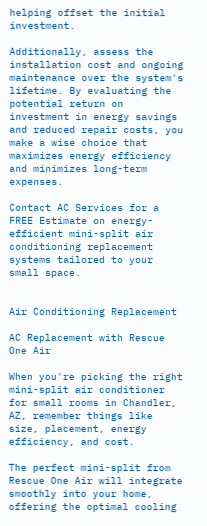helping offset the initial investment.

Additionally, assess the installation cost and ongoing maintenance over the system's lifetime. By evaluating the potential return on investment in energy savings and reduced repair costs, you make a wise choice that maximizes energy efficiency and minimizes long-term expenses.

Contact AC Services for a FREE Estimate on energy-efficient mini-split air conditioning replacement systems tailored to your small space.


Air Conditioning Replacement

AC Replacement with Rescue One Air

When you're picking the right mini-split air conditioner for small rooms in Chandler, AZ, remember things like size, placement, energy efficiency, and cost.

The perfect mini-split from Rescue One Air will integrate smoothly into your home, offering the optimal cooling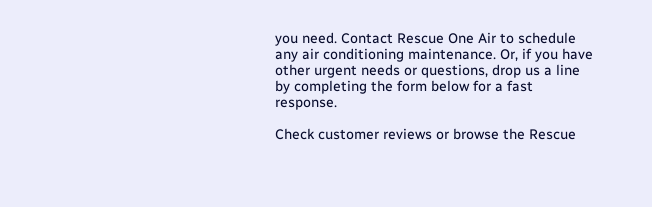you need. Contact Rescue One Air to schedule any air conditioning maintenance. Or, if you have other urgent needs or questions, drop us a line by completing the form below for a fast response.

Check customer reviews or browse the Rescue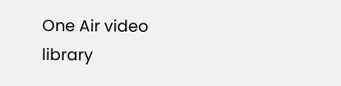One Air video library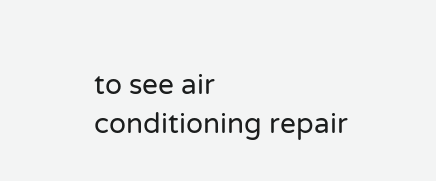to see air conditioning repair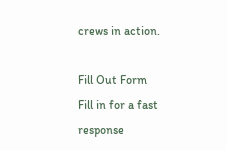crews in action.

Fill Out Form
Fill in for a fast response